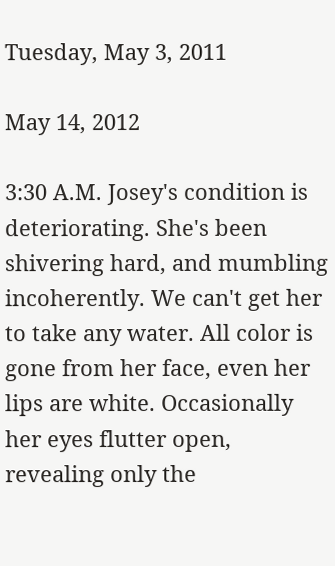Tuesday, May 3, 2011

May 14, 2012

3:30 A.M. Josey's condition is deteriorating. She's been shivering hard, and mumbling incoherently. We can't get her to take any water. All color is gone from her face, even her lips are white. Occasionally her eyes flutter open, revealing only the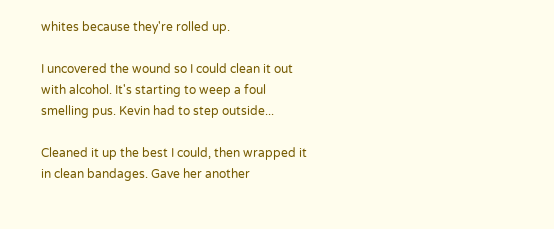whites because they're rolled up.

I uncovered the wound so I could clean it out with alcohol. It's starting to weep a foul smelling pus. Kevin had to step outside...

Cleaned it up the best I could, then wrapped it in clean bandages. Gave her another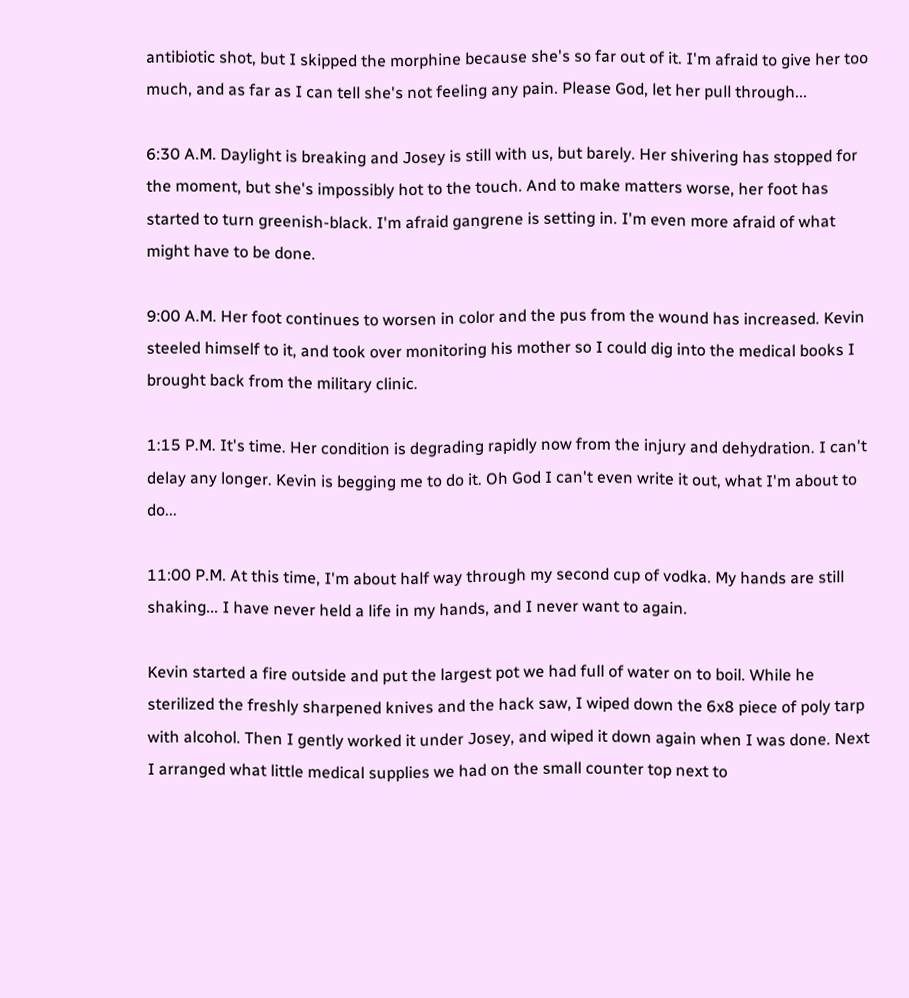antibiotic shot, but I skipped the morphine because she's so far out of it. I'm afraid to give her too much, and as far as I can tell she's not feeling any pain. Please God, let her pull through...

6:30 A.M. Daylight is breaking and Josey is still with us, but barely. Her shivering has stopped for the moment, but she's impossibly hot to the touch. And to make matters worse, her foot has started to turn greenish-black. I'm afraid gangrene is setting in. I'm even more afraid of what might have to be done.

9:00 A.M. Her foot continues to worsen in color and the pus from the wound has increased. Kevin steeled himself to it, and took over monitoring his mother so I could dig into the medical books I brought back from the military clinic.

1:15 P.M. It's time. Her condition is degrading rapidly now from the injury and dehydration. I can't delay any longer. Kevin is begging me to do it. Oh God I can't even write it out, what I'm about to do...

11:00 P.M. At this time, I'm about half way through my second cup of vodka. My hands are still shaking... I have never held a life in my hands, and I never want to again.

Kevin started a fire outside and put the largest pot we had full of water on to boil. While he sterilized the freshly sharpened knives and the hack saw, I wiped down the 6x8 piece of poly tarp with alcohol. Then I gently worked it under Josey, and wiped it down again when I was done. Next I arranged what little medical supplies we had on the small counter top next to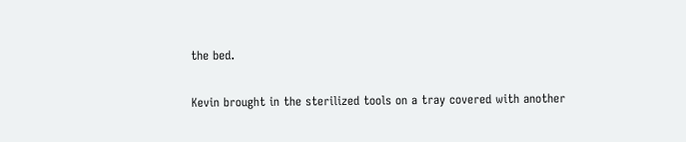the bed.

Kevin brought in the sterilized tools on a tray covered with another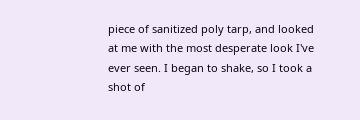piece of sanitized poly tarp, and looked at me with the most desperate look I've ever seen. I began to shake, so I took a shot of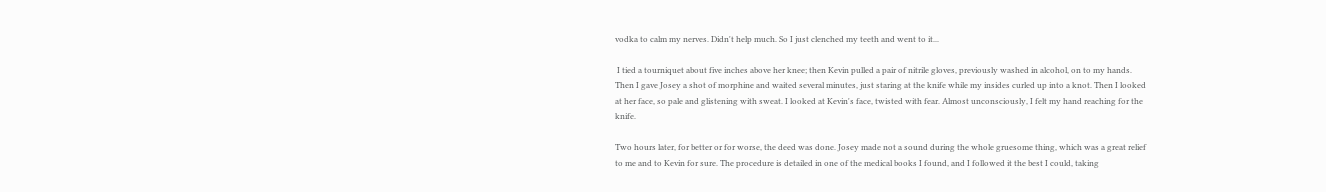vodka to calm my nerves. Didn't help much. So I just clenched my teeth and went to it...

 I tied a tourniquet about five inches above her knee; then Kevin pulled a pair of nitrile gloves, previously washed in alcohol, on to my hands. Then I gave Josey a shot of morphine and waited several minutes, just staring at the knife while my insides curled up into a knot. Then I looked at her face, so pale and glistening with sweat. I looked at Kevin's face, twisted with fear. Almost unconsciously, I felt my hand reaching for the knife.

Two hours later, for better or for worse, the deed was done. Josey made not a sound during the whole gruesome thing, which was a great relief to me and to Kevin for sure. The procedure is detailed in one of the medical books I found, and I followed it the best I could, taking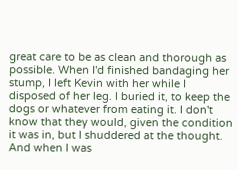great care to be as clean and thorough as possible. When I'd finished bandaging her stump, I left Kevin with her while I disposed of her leg. I buried it, to keep the dogs or whatever from eating it. I don't know that they would, given the condition it was in, but I shuddered at the thought. And when I was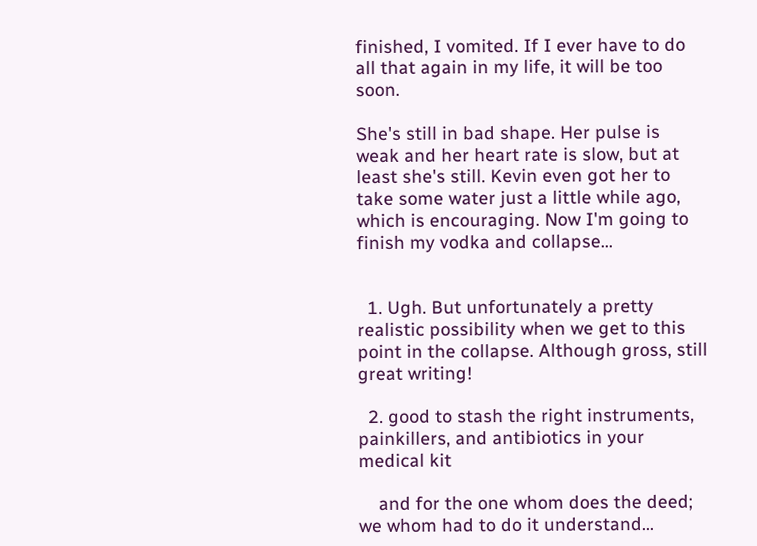finished, I vomited. If I ever have to do all that again in my life, it will be too soon.

She's still in bad shape. Her pulse is weak and her heart rate is slow, but at least she's still. Kevin even got her to take some water just a little while ago, which is encouraging. Now I'm going to finish my vodka and collapse...


  1. Ugh. But unfortunately a pretty realistic possibility when we get to this point in the collapse. Although gross, still great writing!

  2. good to stash the right instruments, painkillers, and antibiotics in your medical kit

    and for the one whom does the deed; we whom had to do it understand...